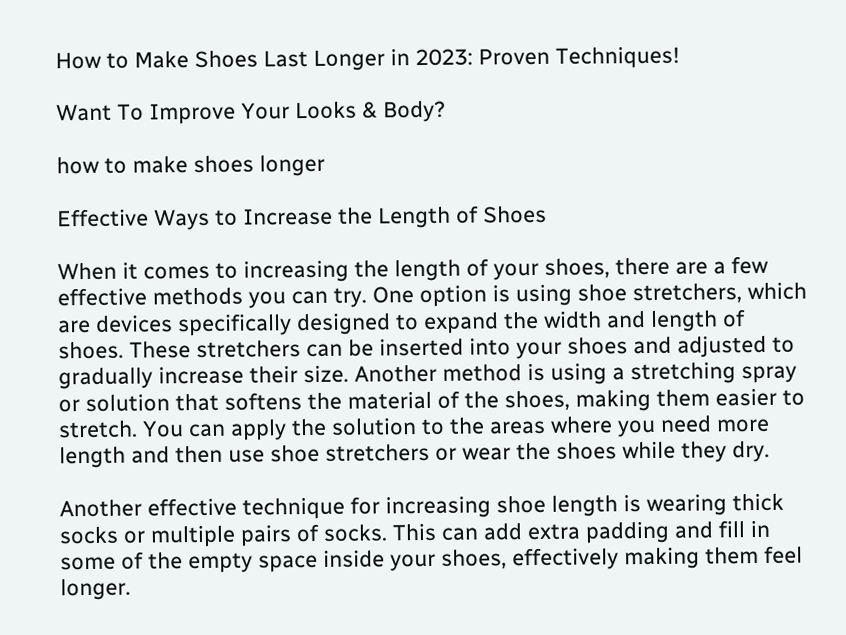How to Make Shoes Last Longer in 2023: Proven Techniques!

Want To Improve Your Looks & Body?

how to make shoes longer

Effective Ways to Increase the Length of Shoes

When it comes to increasing the length of your shoes, there are a few effective methods you can try. One option is using shoe stretchers, which are devices specifically designed to expand the width and length of shoes. These stretchers can be inserted into your shoes and adjusted to gradually increase their size. Another method is using a stretching spray or solution that softens the material of the shoes, making them easier to stretch. You can apply the solution to the areas where you need more length and then use shoe stretchers or wear the shoes while they dry.

Another effective technique for increasing shoe length is wearing thick socks or multiple pairs of socks. This can add extra padding and fill in some of the empty space inside your shoes, effectively making them feel longer.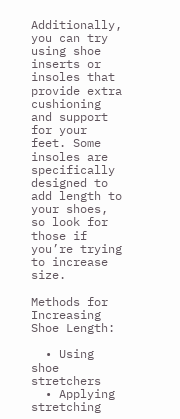Additionally, you can try using shoe inserts or insoles that provide extra cushioning and support for your feet. Some insoles are specifically designed to add length to your shoes, so look for those if you’re trying to increase size.

Methods for Increasing Shoe Length:

  • Using shoe stretchers
  • Applying stretching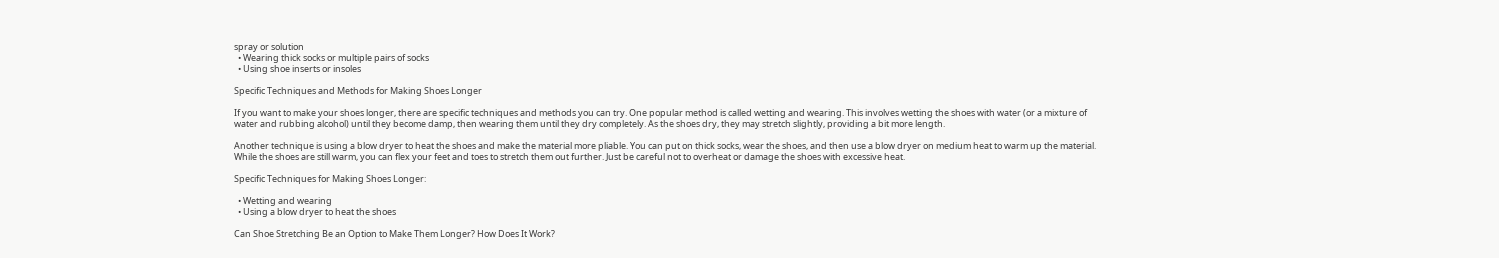spray or solution
  • Wearing thick socks or multiple pairs of socks
  • Using shoe inserts or insoles

Specific Techniques and Methods for Making Shoes Longer

If you want to make your shoes longer, there are specific techniques and methods you can try. One popular method is called wetting and wearing. This involves wetting the shoes with water (or a mixture of water and rubbing alcohol) until they become damp, then wearing them until they dry completely. As the shoes dry, they may stretch slightly, providing a bit more length.

Another technique is using a blow dryer to heat the shoes and make the material more pliable. You can put on thick socks, wear the shoes, and then use a blow dryer on medium heat to warm up the material. While the shoes are still warm, you can flex your feet and toes to stretch them out further. Just be careful not to overheat or damage the shoes with excessive heat.

Specific Techniques for Making Shoes Longer:

  • Wetting and wearing
  • Using a blow dryer to heat the shoes

Can Shoe Stretching Be an Option to Make Them Longer? How Does It Work?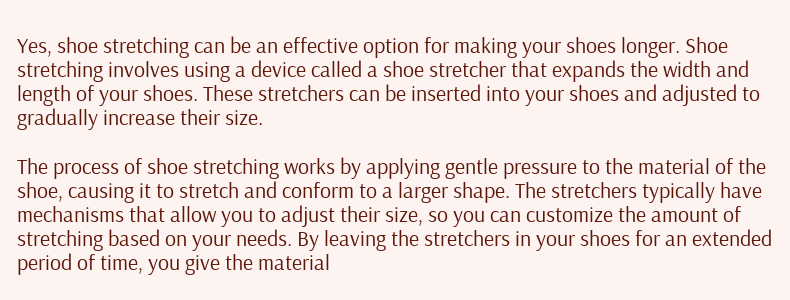Yes, shoe stretching can be an effective option for making your shoes longer. Shoe stretching involves using a device called a shoe stretcher that expands the width and length of your shoes. These stretchers can be inserted into your shoes and adjusted to gradually increase their size.

The process of shoe stretching works by applying gentle pressure to the material of the shoe, causing it to stretch and conform to a larger shape. The stretchers typically have mechanisms that allow you to adjust their size, so you can customize the amount of stretching based on your needs. By leaving the stretchers in your shoes for an extended period of time, you give the material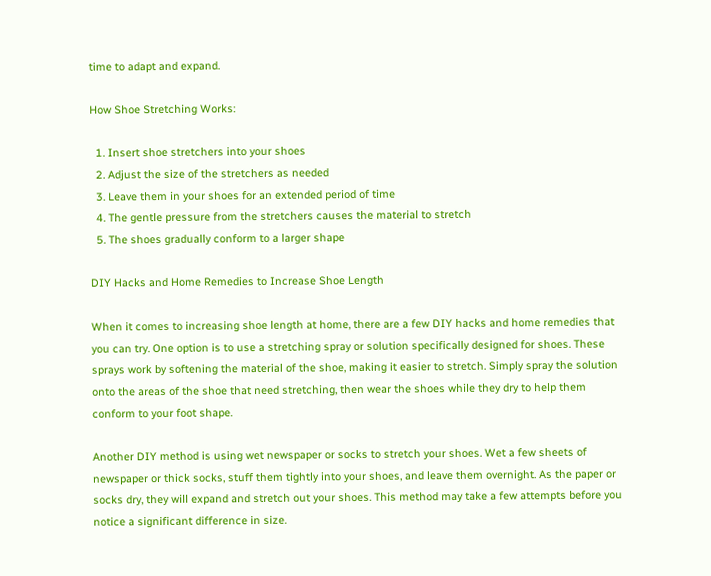time to adapt and expand.

How Shoe Stretching Works:

  1. Insert shoe stretchers into your shoes
  2. Adjust the size of the stretchers as needed
  3. Leave them in your shoes for an extended period of time
  4. The gentle pressure from the stretchers causes the material to stretch
  5. The shoes gradually conform to a larger shape

DIY Hacks and Home Remedies to Increase Shoe Length

When it comes to increasing shoe length at home, there are a few DIY hacks and home remedies that you can try. One option is to use a stretching spray or solution specifically designed for shoes. These sprays work by softening the material of the shoe, making it easier to stretch. Simply spray the solution onto the areas of the shoe that need stretching, then wear the shoes while they dry to help them conform to your foot shape.

Another DIY method is using wet newspaper or socks to stretch your shoes. Wet a few sheets of newspaper or thick socks, stuff them tightly into your shoes, and leave them overnight. As the paper or socks dry, they will expand and stretch out your shoes. This method may take a few attempts before you notice a significant difference in size.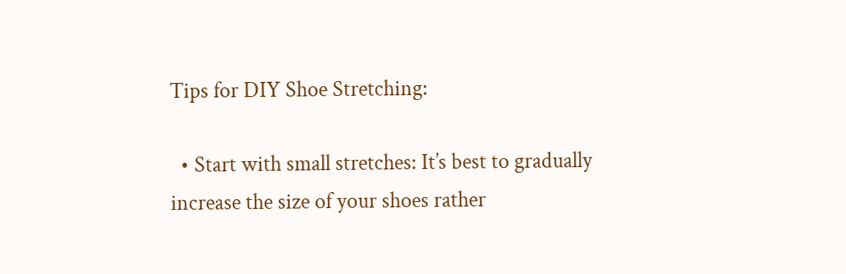Tips for DIY Shoe Stretching:

  • Start with small stretches: It’s best to gradually increase the size of your shoes rather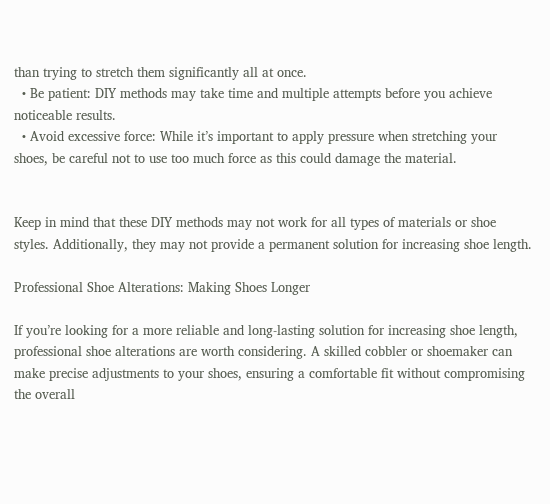than trying to stretch them significantly all at once.
  • Be patient: DIY methods may take time and multiple attempts before you achieve noticeable results.
  • Avoid excessive force: While it’s important to apply pressure when stretching your shoes, be careful not to use too much force as this could damage the material.


Keep in mind that these DIY methods may not work for all types of materials or shoe styles. Additionally, they may not provide a permanent solution for increasing shoe length.

Professional Shoe Alterations: Making Shoes Longer

If you’re looking for a more reliable and long-lasting solution for increasing shoe length, professional shoe alterations are worth considering. A skilled cobbler or shoemaker can make precise adjustments to your shoes, ensuring a comfortable fit without compromising the overall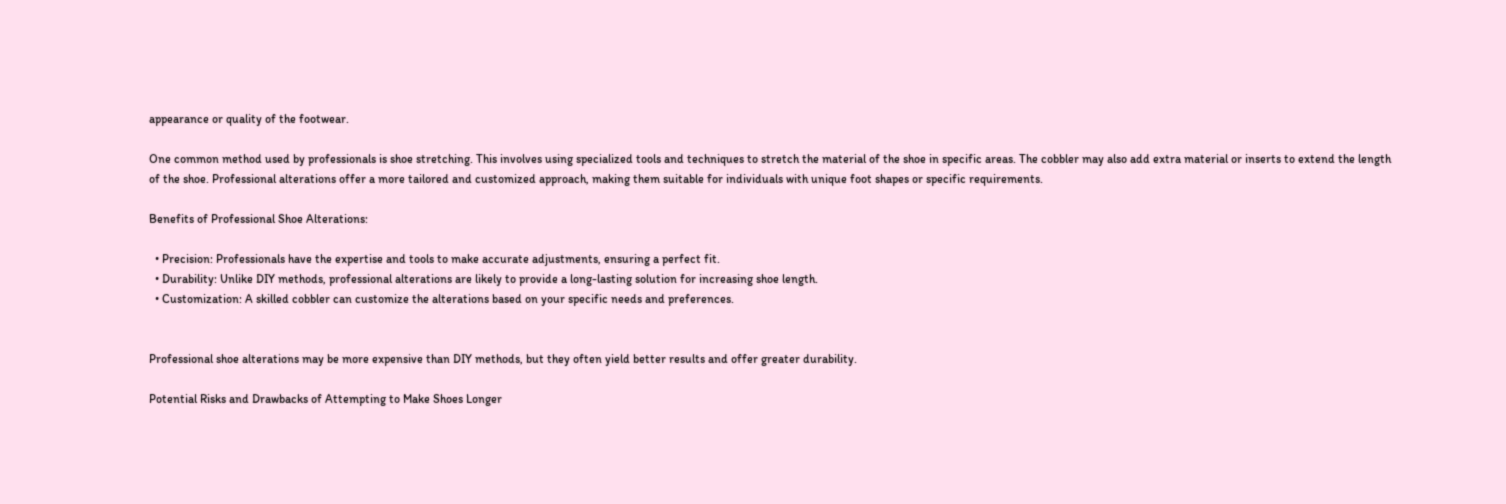appearance or quality of the footwear.

One common method used by professionals is shoe stretching. This involves using specialized tools and techniques to stretch the material of the shoe in specific areas. The cobbler may also add extra material or inserts to extend the length of the shoe. Professional alterations offer a more tailored and customized approach, making them suitable for individuals with unique foot shapes or specific requirements.

Benefits of Professional Shoe Alterations:

  • Precision: Professionals have the expertise and tools to make accurate adjustments, ensuring a perfect fit.
  • Durability: Unlike DIY methods, professional alterations are likely to provide a long-lasting solution for increasing shoe length.
  • Customization: A skilled cobbler can customize the alterations based on your specific needs and preferences.


Professional shoe alterations may be more expensive than DIY methods, but they often yield better results and offer greater durability.

Potential Risks and Drawbacks of Attempting to Make Shoes Longer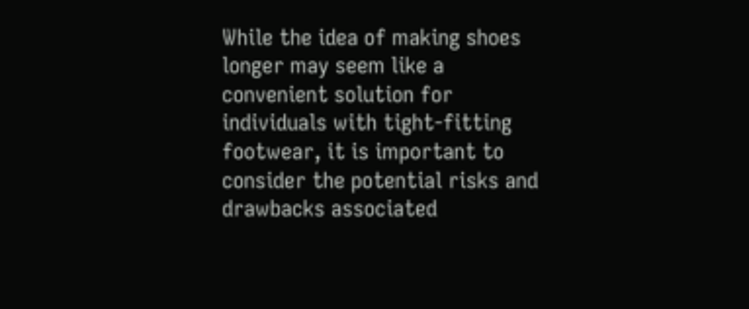While the idea of making shoes longer may seem like a convenient solution for individuals with tight-fitting footwear, it is important to consider the potential risks and drawbacks associated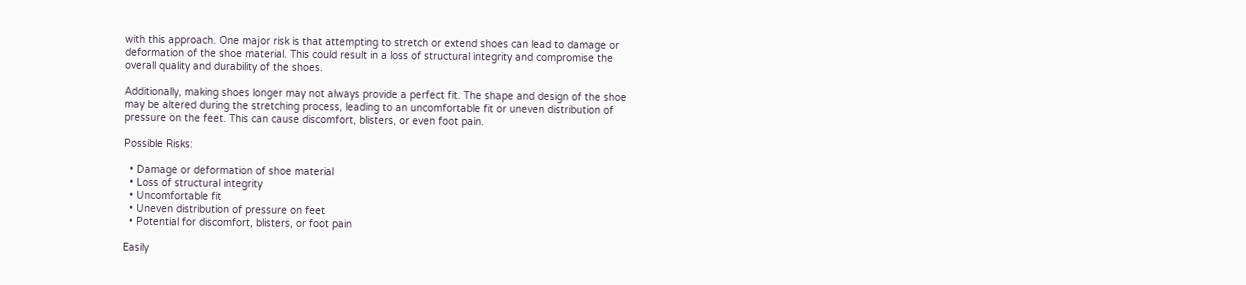with this approach. One major risk is that attempting to stretch or extend shoes can lead to damage or deformation of the shoe material. This could result in a loss of structural integrity and compromise the overall quality and durability of the shoes.

Additionally, making shoes longer may not always provide a perfect fit. The shape and design of the shoe may be altered during the stretching process, leading to an uncomfortable fit or uneven distribution of pressure on the feet. This can cause discomfort, blisters, or even foot pain.

Possible Risks:

  • Damage or deformation of shoe material
  • Loss of structural integrity
  • Uncomfortable fit
  • Uneven distribution of pressure on feet
  • Potential for discomfort, blisters, or foot pain

Easily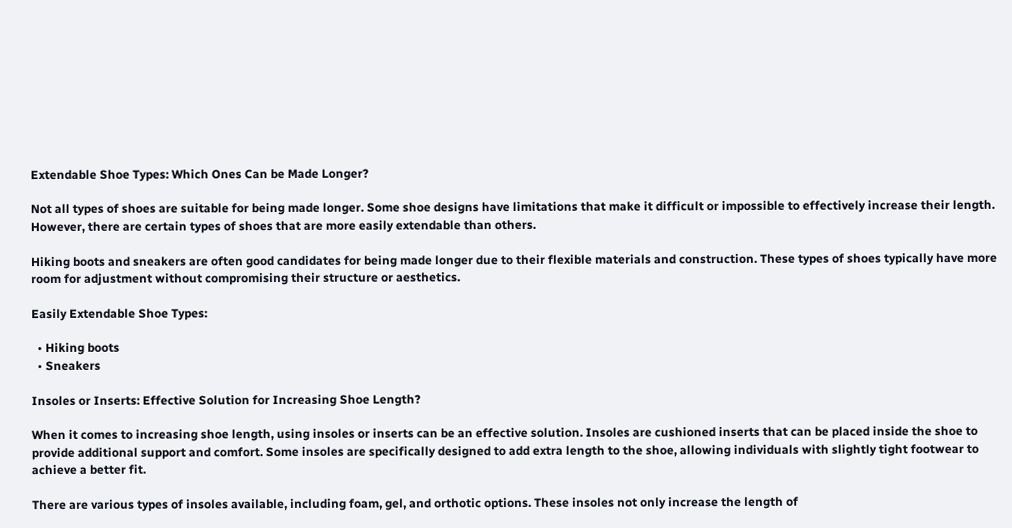Extendable Shoe Types: Which Ones Can be Made Longer?

Not all types of shoes are suitable for being made longer. Some shoe designs have limitations that make it difficult or impossible to effectively increase their length. However, there are certain types of shoes that are more easily extendable than others.

Hiking boots and sneakers are often good candidates for being made longer due to their flexible materials and construction. These types of shoes typically have more room for adjustment without compromising their structure or aesthetics.

Easily Extendable Shoe Types:

  • Hiking boots
  • Sneakers

Insoles or Inserts: Effective Solution for Increasing Shoe Length?

When it comes to increasing shoe length, using insoles or inserts can be an effective solution. Insoles are cushioned inserts that can be placed inside the shoe to provide additional support and comfort. Some insoles are specifically designed to add extra length to the shoe, allowing individuals with slightly tight footwear to achieve a better fit.

There are various types of insoles available, including foam, gel, and orthotic options. These insoles not only increase the length of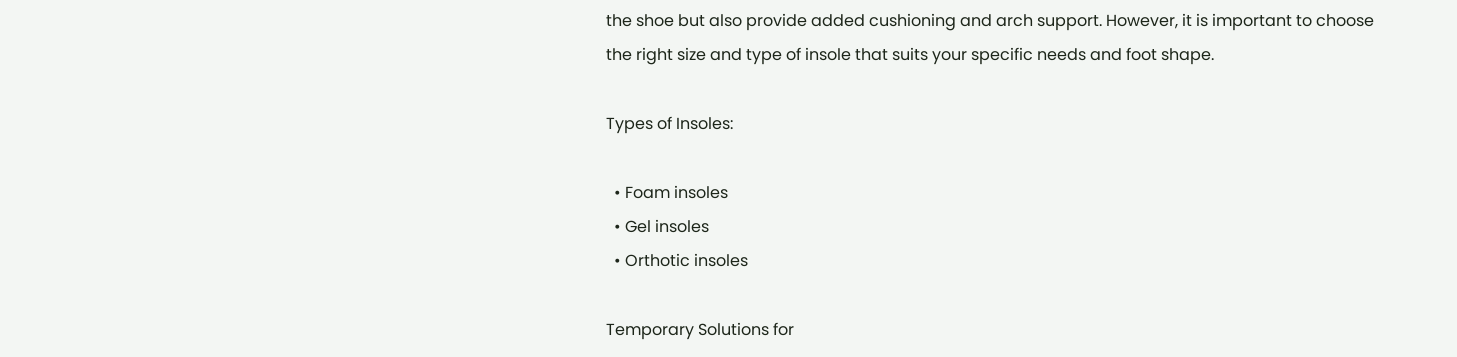the shoe but also provide added cushioning and arch support. However, it is important to choose the right size and type of insole that suits your specific needs and foot shape.

Types of Insoles:

  • Foam insoles
  • Gel insoles
  • Orthotic insoles

Temporary Solutions for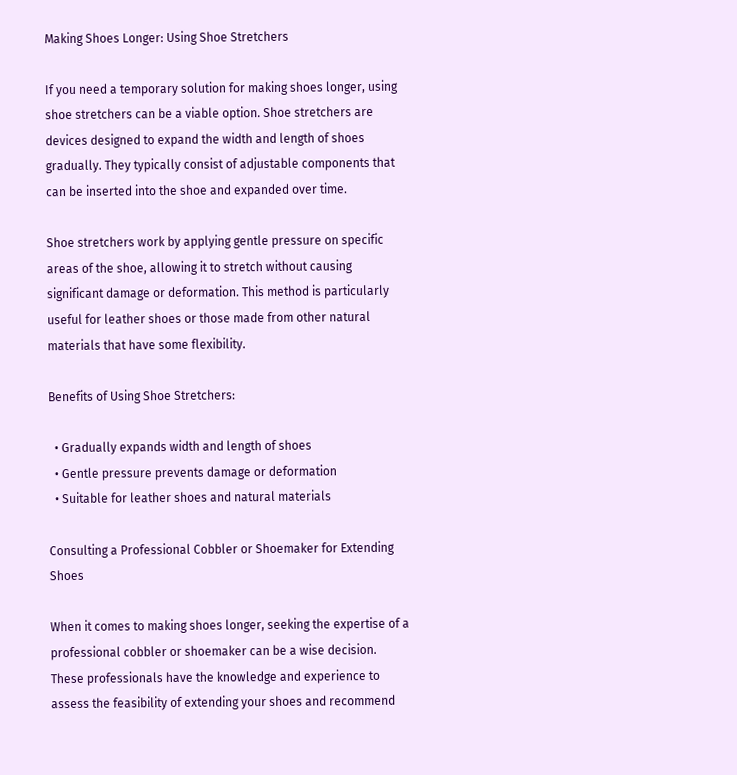Making Shoes Longer: Using Shoe Stretchers

If you need a temporary solution for making shoes longer, using shoe stretchers can be a viable option. Shoe stretchers are devices designed to expand the width and length of shoes gradually. They typically consist of adjustable components that can be inserted into the shoe and expanded over time.

Shoe stretchers work by applying gentle pressure on specific areas of the shoe, allowing it to stretch without causing significant damage or deformation. This method is particularly useful for leather shoes or those made from other natural materials that have some flexibility.

Benefits of Using Shoe Stretchers:

  • Gradually expands width and length of shoes
  • Gentle pressure prevents damage or deformation
  • Suitable for leather shoes and natural materials

Consulting a Professional Cobbler or Shoemaker for Extending Shoes

When it comes to making shoes longer, seeking the expertise of a professional cobbler or shoemaker can be a wise decision. These professionals have the knowledge and experience to assess the feasibility of extending your shoes and recommend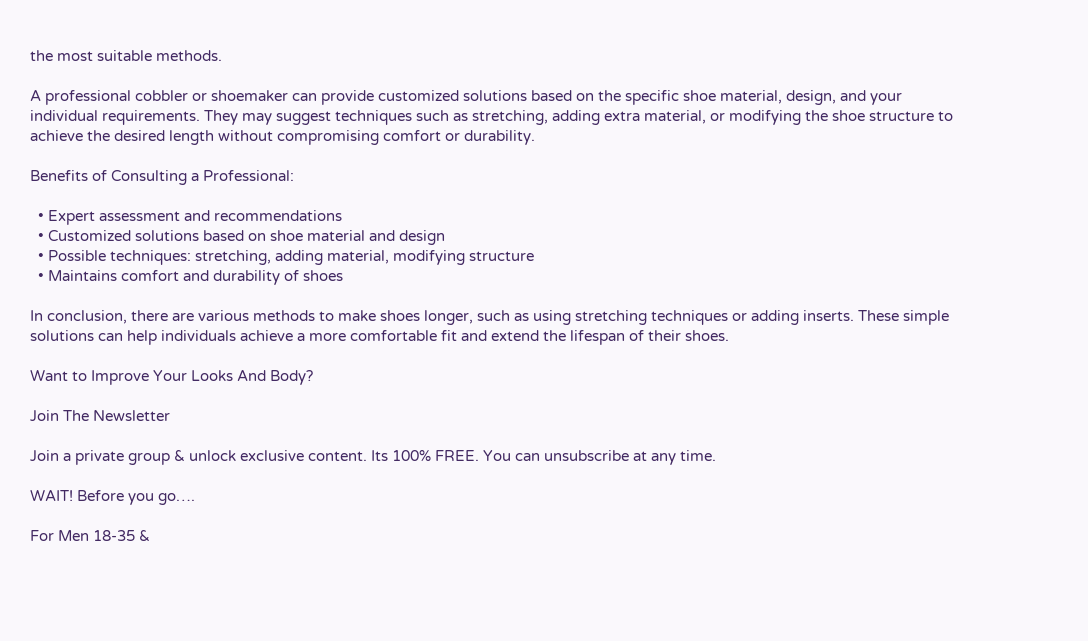the most suitable methods.

A professional cobbler or shoemaker can provide customized solutions based on the specific shoe material, design, and your individual requirements. They may suggest techniques such as stretching, adding extra material, or modifying the shoe structure to achieve the desired length without compromising comfort or durability.

Benefits of Consulting a Professional:

  • Expert assessment and recommendations
  • Customized solutions based on shoe material and design
  • Possible techniques: stretching, adding material, modifying structure
  • Maintains comfort and durability of shoes

In conclusion, there are various methods to make shoes longer, such as using stretching techniques or adding inserts. These simple solutions can help individuals achieve a more comfortable fit and extend the lifespan of their shoes.

Want to Improve Your Looks And Body?

Join The Newsletter

Join a private group & unlock exclusive content. Its 100% FREE. You can unsubscribe at any time.

WAIT! Before you go….

For Men 18-35 &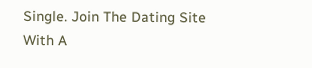Single. Join The Dating Site With A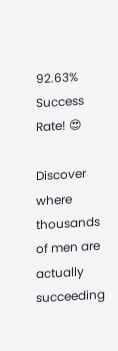92.63% Success Rate! 😍

Discover where thousands of men are actually succeeding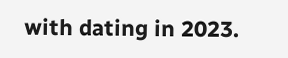with dating in 2023.